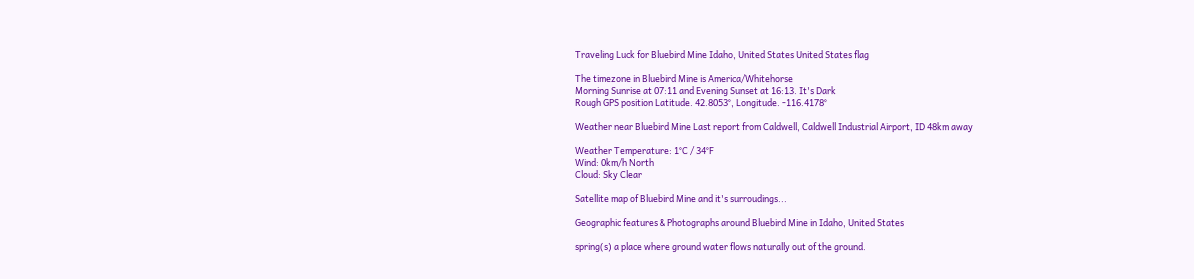Traveling Luck for Bluebird Mine Idaho, United States United States flag

The timezone in Bluebird Mine is America/Whitehorse
Morning Sunrise at 07:11 and Evening Sunset at 16:13. It's Dark
Rough GPS position Latitude. 42.8053°, Longitude. -116.4178°

Weather near Bluebird Mine Last report from Caldwell, Caldwell Industrial Airport, ID 48km away

Weather Temperature: 1°C / 34°F
Wind: 0km/h North
Cloud: Sky Clear

Satellite map of Bluebird Mine and it's surroudings...

Geographic features & Photographs around Bluebird Mine in Idaho, United States

spring(s) a place where ground water flows naturally out of the ground.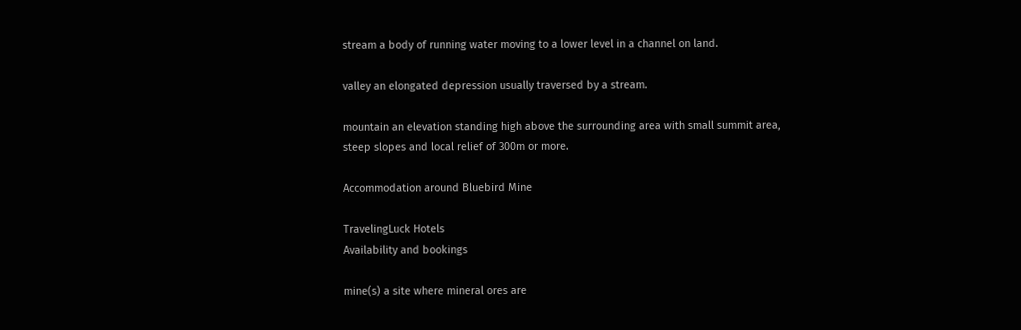stream a body of running water moving to a lower level in a channel on land.

valley an elongated depression usually traversed by a stream.

mountain an elevation standing high above the surrounding area with small summit area, steep slopes and local relief of 300m or more.

Accommodation around Bluebird Mine

TravelingLuck Hotels
Availability and bookings

mine(s) a site where mineral ores are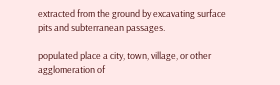extracted from the ground by excavating surface pits and subterranean passages.

populated place a city, town, village, or other agglomeration of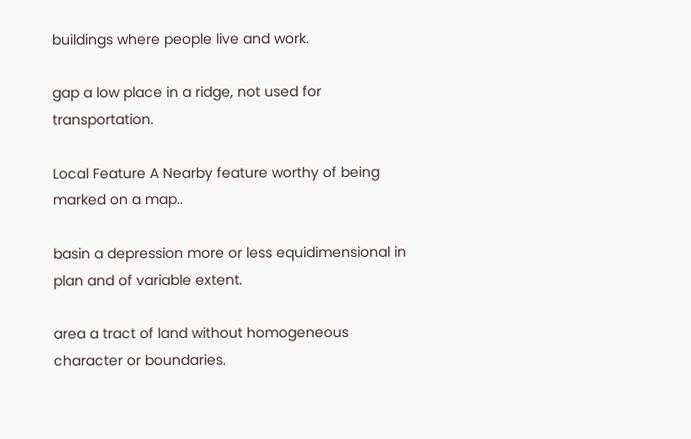buildings where people live and work.

gap a low place in a ridge, not used for transportation.

Local Feature A Nearby feature worthy of being marked on a map..

basin a depression more or less equidimensional in plan and of variable extent.

area a tract of land without homogeneous character or boundaries.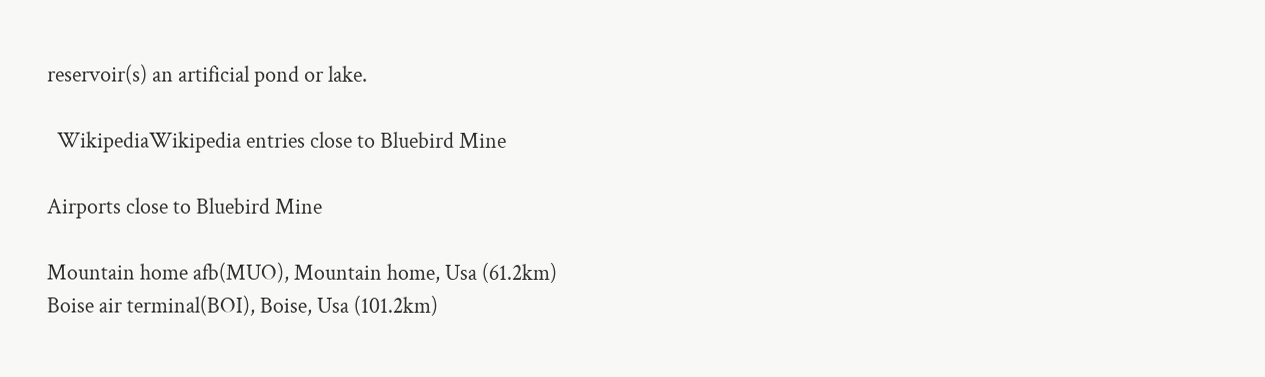reservoir(s) an artificial pond or lake.

  WikipediaWikipedia entries close to Bluebird Mine

Airports close to Bluebird Mine

Mountain home afb(MUO), Mountain home, Usa (61.2km)
Boise air terminal(BOI), Boise, Usa (101.2km)